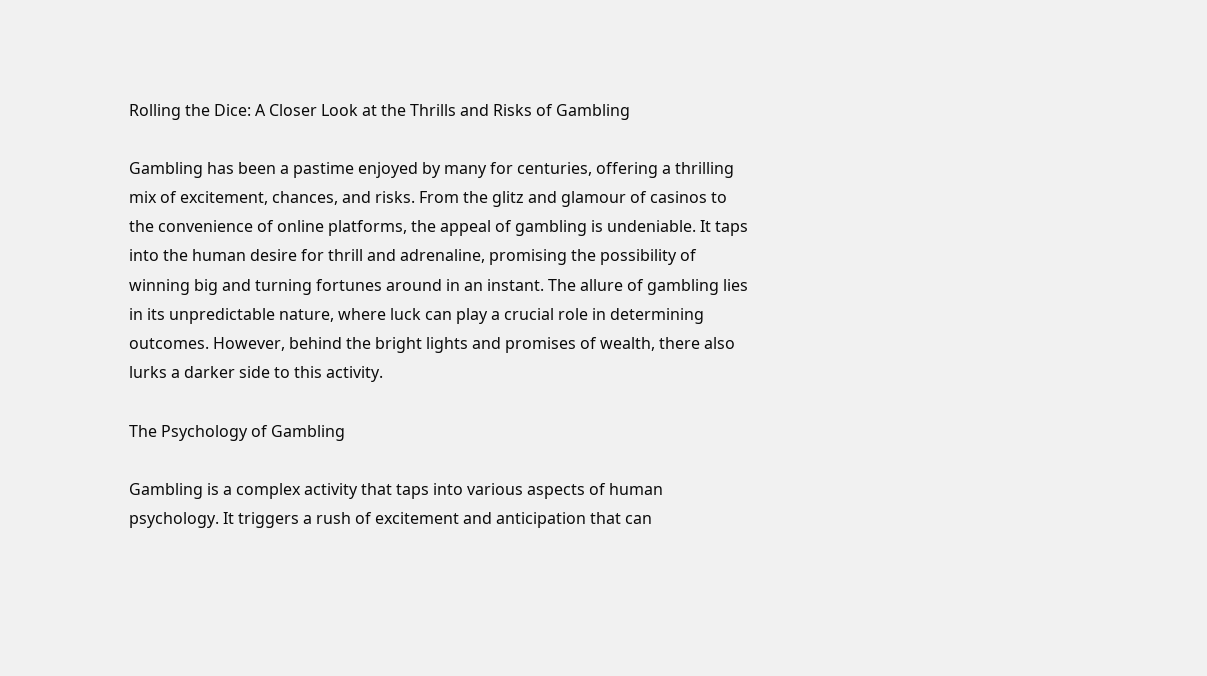Rolling the Dice: A Closer Look at the Thrills and Risks of Gambling

Gambling has been a pastime enjoyed by many for centuries, offering a thrilling mix of excitement, chances, and risks. From the glitz and glamour of casinos to the convenience of online platforms, the appeal of gambling is undeniable. It taps into the human desire for thrill and adrenaline, promising the possibility of winning big and turning fortunes around in an instant. The allure of gambling lies in its unpredictable nature, where luck can play a crucial role in determining outcomes. However, behind the bright lights and promises of wealth, there also lurks a darker side to this activity.

The Psychology of Gambling

Gambling is a complex activity that taps into various aspects of human psychology. It triggers a rush of excitement and anticipation that can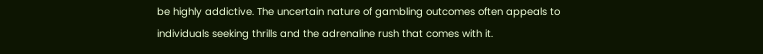be highly addictive. The uncertain nature of gambling outcomes often appeals to individuals seeking thrills and the adrenaline rush that comes with it.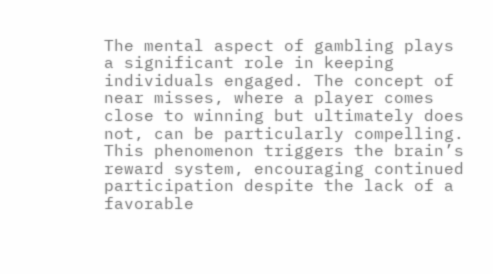The mental aspect of gambling plays a significant role in keeping individuals engaged. The concept of near misses, where a player comes close to winning but ultimately does not, can be particularly compelling. This phenomenon triggers the brain’s reward system, encouraging continued participation despite the lack of a favorable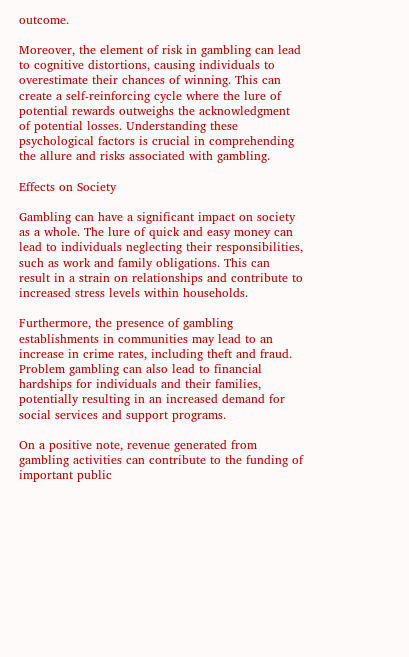outcome.

Moreover, the element of risk in gambling can lead to cognitive distortions, causing individuals to overestimate their chances of winning. This can create a self-reinforcing cycle where the lure of potential rewards outweighs the acknowledgment of potential losses. Understanding these psychological factors is crucial in comprehending the allure and risks associated with gambling.

Effects on Society

Gambling can have a significant impact on society as a whole. The lure of quick and easy money can lead to individuals neglecting their responsibilities, such as work and family obligations. This can result in a strain on relationships and contribute to increased stress levels within households.

Furthermore, the presence of gambling establishments in communities may lead to an increase in crime rates, including theft and fraud. Problem gambling can also lead to financial hardships for individuals and their families, potentially resulting in an increased demand for social services and support programs.

On a positive note, revenue generated from gambling activities can contribute to the funding of important public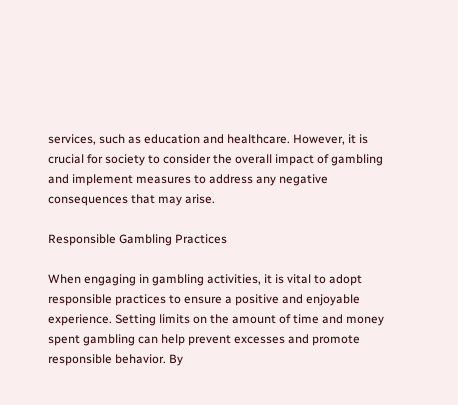services, such as education and healthcare. However, it is crucial for society to consider the overall impact of gambling and implement measures to address any negative consequences that may arise.

Responsible Gambling Practices

When engaging in gambling activities, it is vital to adopt responsible practices to ensure a positive and enjoyable experience. Setting limits on the amount of time and money spent gambling can help prevent excesses and promote responsible behavior. By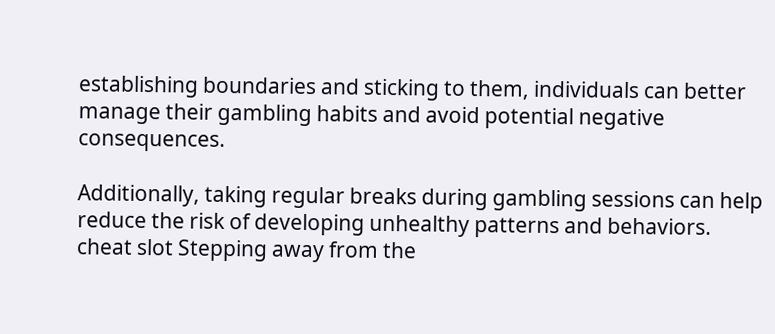establishing boundaries and sticking to them, individuals can better manage their gambling habits and avoid potential negative consequences.

Additionally, taking regular breaks during gambling sessions can help reduce the risk of developing unhealthy patterns and behaviors. cheat slot Stepping away from the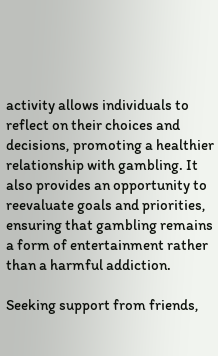activity allows individuals to reflect on their choices and decisions, promoting a healthier relationship with gambling. It also provides an opportunity to reevaluate goals and priorities, ensuring that gambling remains a form of entertainment rather than a harmful addiction.

Seeking support from friends,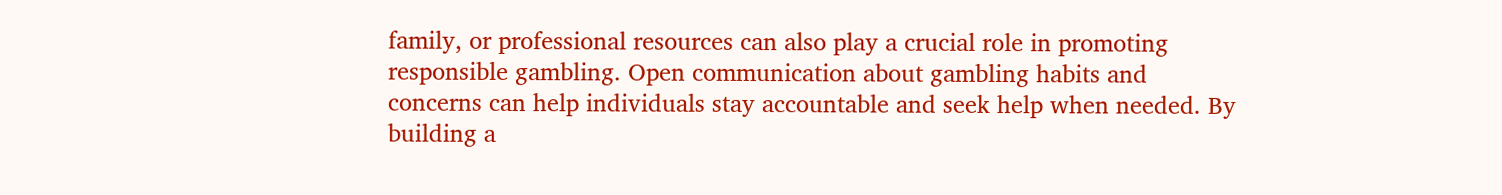family, or professional resources can also play a crucial role in promoting responsible gambling. Open communication about gambling habits and concerns can help individuals stay accountable and seek help when needed. By building a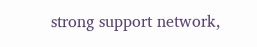strong support network,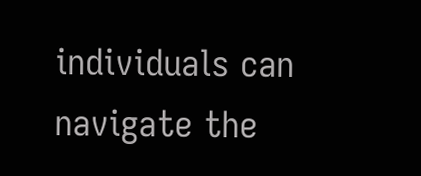individuals can navigate the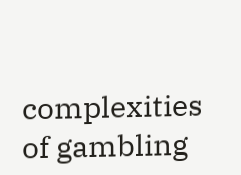complexities of gambling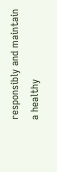responsibly and maintain a healthy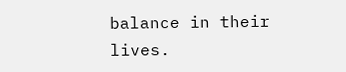balance in their lives.